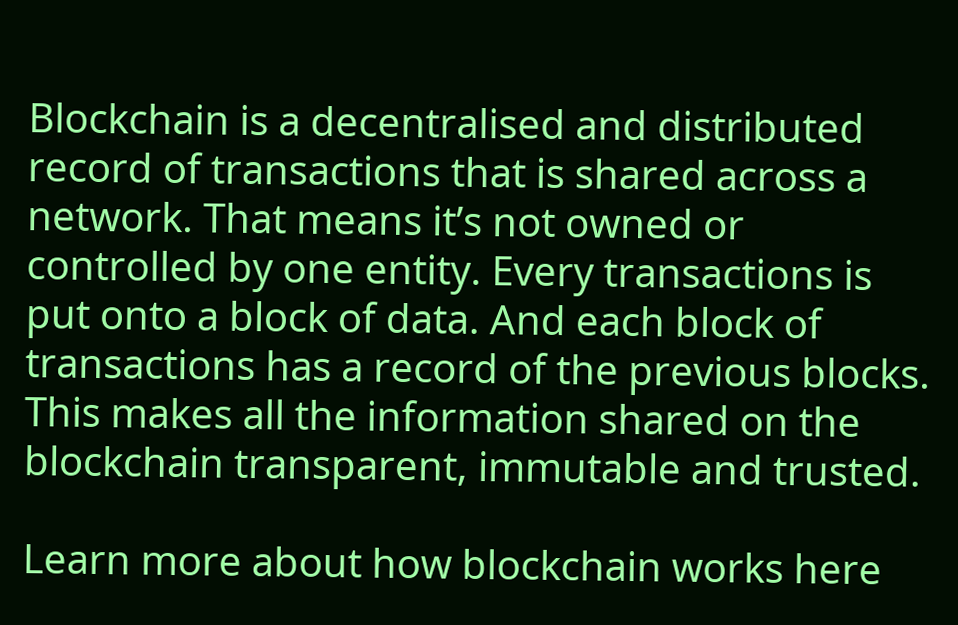Blockchain is a decentralised and distributed record of transactions that is shared across a network. That means it’s not owned or controlled by one entity. Every transactions is put onto a block of data. And each block of transactions has a record of the previous blocks. This makes all the information shared on the blockchain transparent, immutable and trusted.

Learn more about how blockchain works here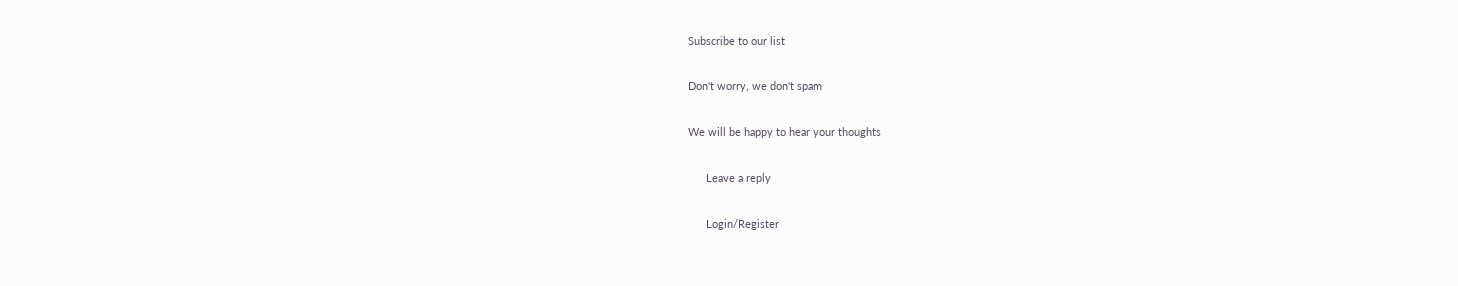Subscribe to our list

Don't worry, we don't spam

We will be happy to hear your thoughts

      Leave a reply

      Login/Register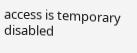access is temporary disabled